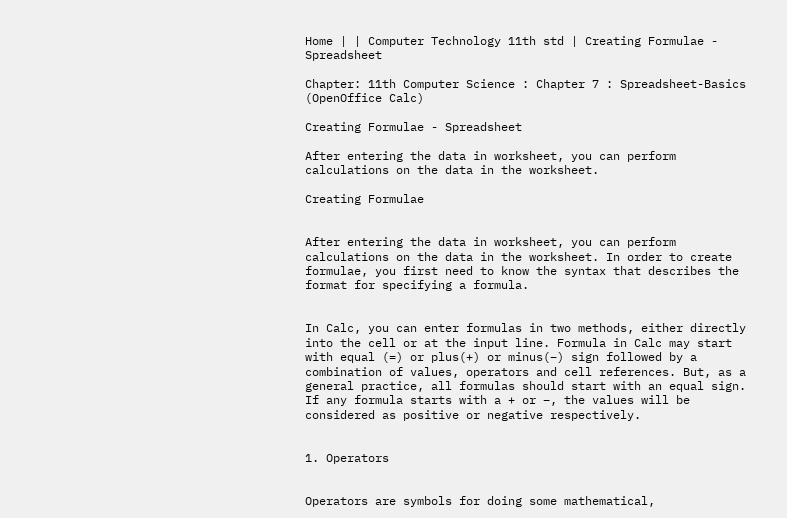Home | | Computer Technology 11th std | Creating Formulae - Spreadsheet

Chapter: 11th Computer Science : Chapter 7 : Spreadsheet-Basics (OpenOffice Calc)

Creating Formulae - Spreadsheet

After entering the data in worksheet, you can perform calculations on the data in the worksheet.

Creating Formulae


After entering the data in worksheet, you can perform calculations on the data in the worksheet. In order to create formulae, you first need to know the syntax that describes the format for specifying a formula.


In Calc, you can enter formulas in two methods, either directly into the cell or at the input line. Formula in Calc may start with equal (=) or plus(+) or minus(–) sign followed by a combination of values, operators and cell references. But, as a general practice, all formulas should start with an equal sign. If any formula starts with a + or –, the values will be considered as positive or negative respectively.


1. Operators


Operators are symbols for doing some mathematical,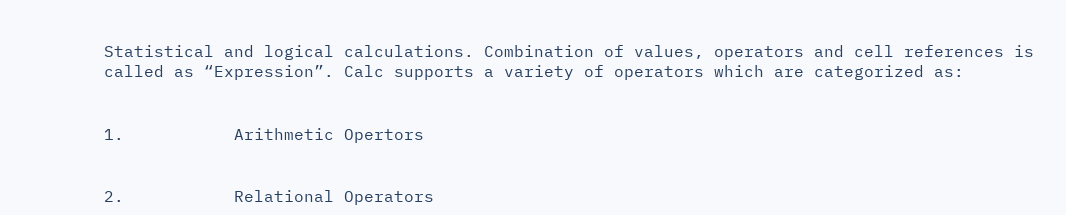Statistical and logical calculations. Combination of values, operators and cell references is called as “Expression”. Calc supports a variety of operators which are categorized as:


1.           Arithmetic Opertors


2.           Relational Operators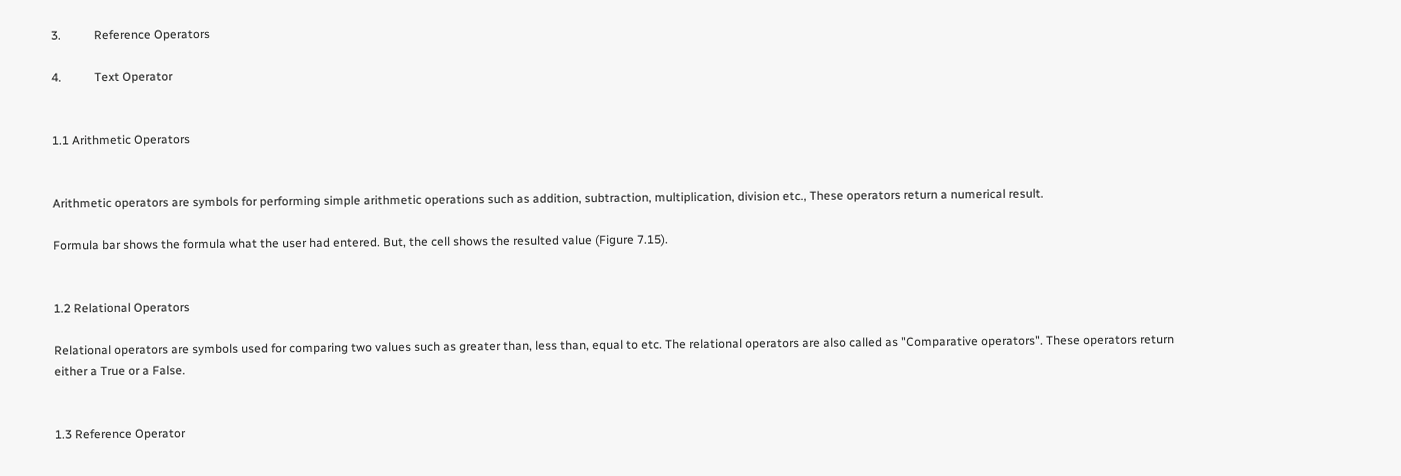3.           Reference Operators

4.           Text Operator


1.1 Arithmetic Operators


Arithmetic operators are symbols for performing simple arithmetic operations such as addition, subtraction, multiplication, division etc., These operators return a numerical result.

Formula bar shows the formula what the user had entered. But, the cell shows the resulted value (Figure 7.15).


1.2 Relational Operators

Relational operators are symbols used for comparing two values such as greater than, less than, equal to etc. The relational operators are also called as "Comparative operators". These operators return either a True or a False.


1.3 Reference Operator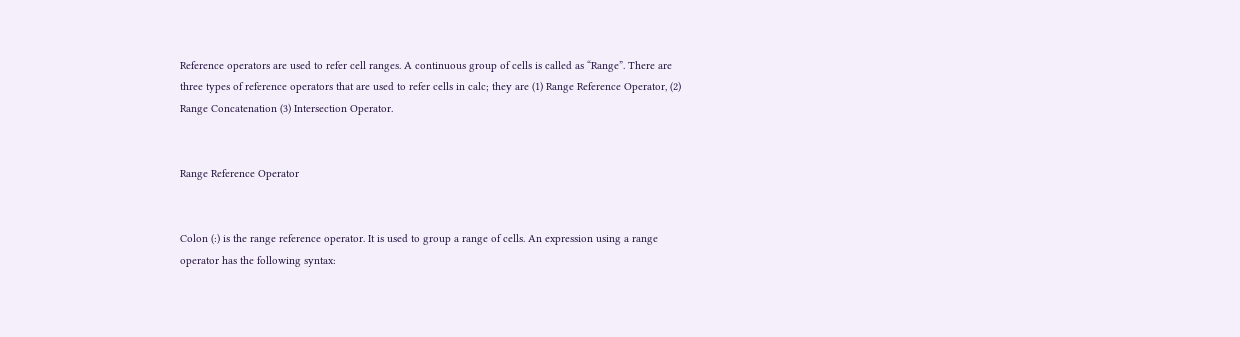Reference operators are used to refer cell ranges. A continuous group of cells is called as “Range”. There are three types of reference operators that are used to refer cells in calc; they are (1) Range Reference Operator, (2) Range Concatenation (3) Intersection Operator.


Range Reference Operator


Colon (:) is the range reference operator. It is used to group a range of cells. An expression using a range operator has the following syntax: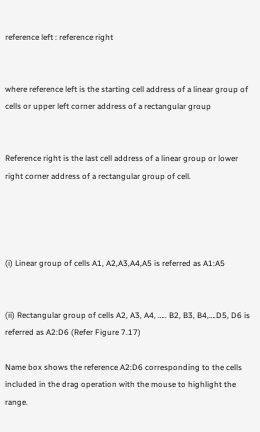reference left : reference right


where reference left is the starting cell address of a linear group of cells or upper left corner address of a rectangular group


Reference right is the last cell address of a linear group or lower right corner address of a rectangular group of cell.




(i) Linear group of cells A1, A2,A3,A4,A5 is referred as A1:A5


(ii) Rectangular group of cells A2, A3, A4, ….. B2, B3, B4,….D5, D6 is referred as A2:D6 (Refer Figure 7.17)

Name box shows the reference A2:D6 corresponding to the cells included in the drag operation with the mouse to highlight the range.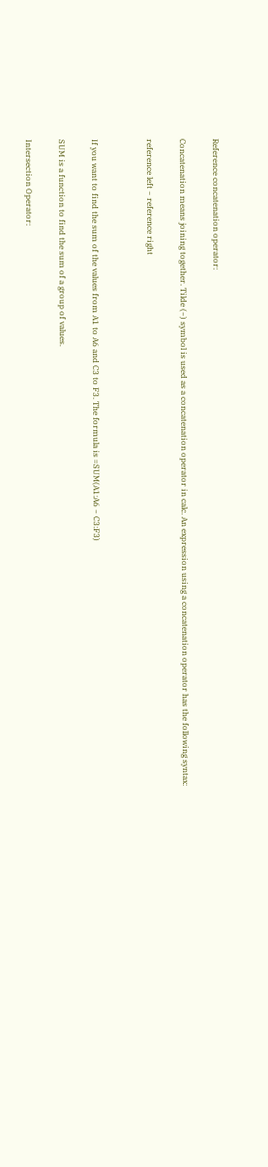Reference concatenation operator:


Concatenation means joining together. Tilde (~) symbol is used as a concatenation operator in calc. An expression using a concatenation operator has the following syntax:


reference left ~ reference right




If you want to find the sum of the values from A1 to A6 and C3 to F3. The formula is =SUM(A1:A6 ~ C3:F3)


SUM is a function to find the sum of a group of values.


Intersection Operator: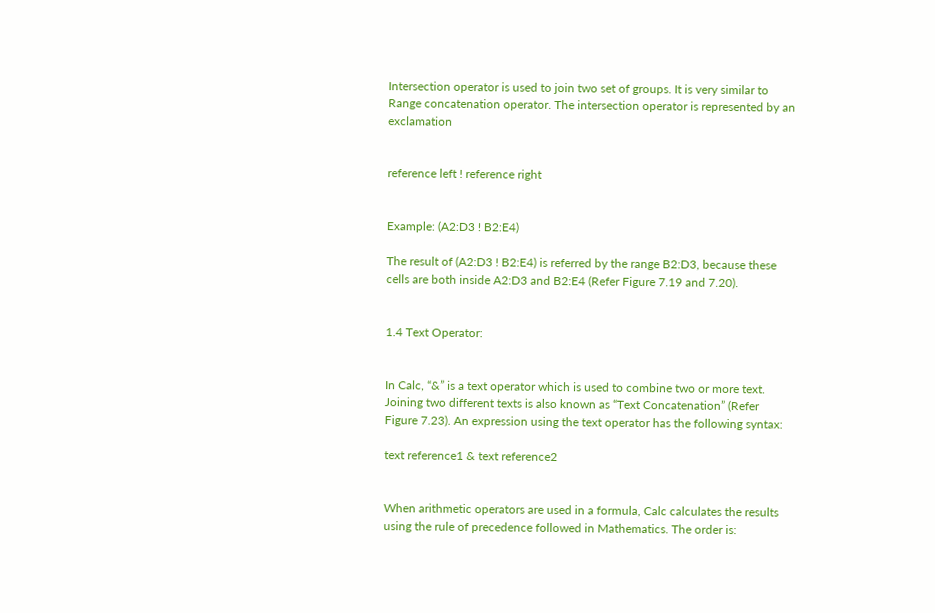Intersection operator is used to join two set of groups. It is very similar to Range concatenation operator. The intersection operator is represented by an exclamation


reference left ! reference right


Example: (A2:D3 ! B2:E4)

The result of (A2:D3 ! B2:E4) is referred by the range B2:D3, because these cells are both inside A2:D3 and B2:E4 (Refer Figure 7.19 and 7.20).


1.4 Text Operator:


In Calc, “&” is a text operator which is used to combine two or more text. Joining two different texts is also known as “Text Concatenation” (Refer Figure 7.23). An expression using the text operator has the following syntax:

text reference1 & text reference2


When arithmetic operators are used in a formula, Calc calculates the results using the rule of precedence followed in Mathematics. The order is: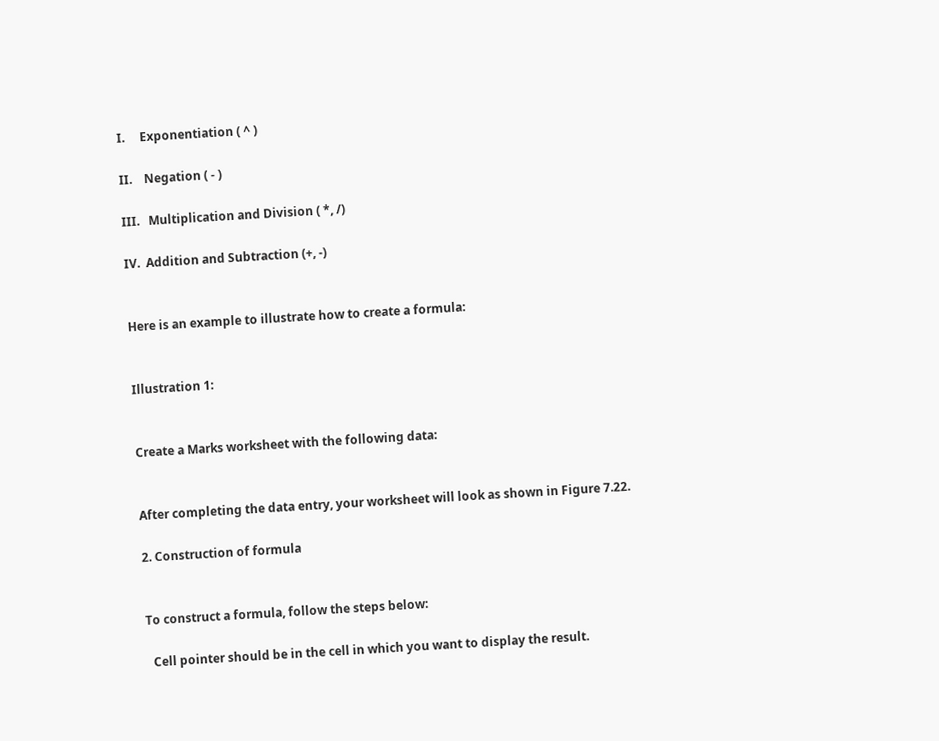I.     Exponentiation ( ^ )

II.    Negation ( - )

III.   Multiplication and Division ( *, /)

IV.  Addition and Subtraction (+, -)


Here is an example to illustrate how to create a formula:


Illustration 1:


Create a Marks worksheet with the following data:


After completing the data entry, your worksheet will look as shown in Figure 7.22.

2. Construction of formula


To construct a formula, follow the steps below:

  Cell pointer should be in the cell in which you want to display the result.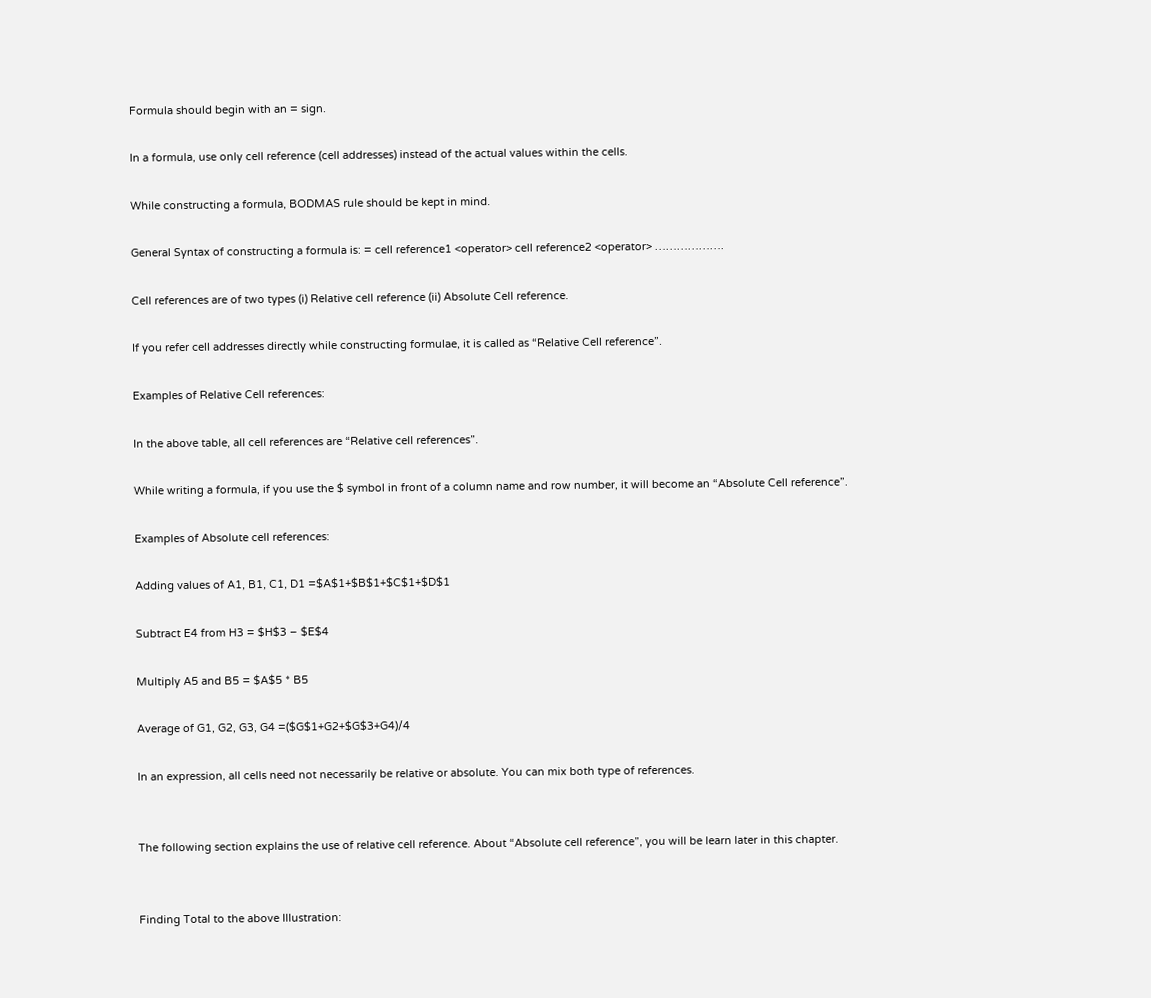Formula should begin with an = sign.

In a formula, use only cell reference (cell addresses) instead of the actual values within the cells.

While constructing a formula, BODMAS rule should be kept in mind.

General Syntax of constructing a formula is: = cell reference1 <operator> cell reference2 <operator> ……………….

Cell references are of two types (i) Relative cell reference (ii) Absolute Cell reference.

If you refer cell addresses directly while constructing formulae, it is called as “Relative Cell reference”.

Examples of Relative Cell references:

In the above table, all cell references are “Relative cell references”.

While writing a formula, if you use the $ symbol in front of a column name and row number, it will become an “Absolute Cell reference”.

Examples of Absolute cell references:

Adding values of A1, B1, C1, D1 =$A$1+$B$1+$C$1+$D$1

Subtract E4 from H3 = $H$3 – $E$4

Multiply A5 and B5 = $A$5 * B5

Average of G1, G2, G3, G4 =($G$1+G2+$G$3+G4)/4

In an expression, all cells need not necessarily be relative or absolute. You can mix both type of references.


The following section explains the use of relative cell reference. About “Absolute cell reference”, you will be learn later in this chapter.


Finding Total to the above Illustration: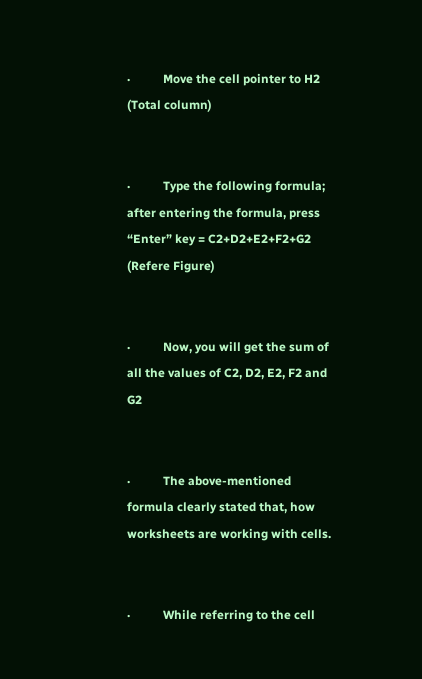·           Move the cell pointer to H2 (Total column)


·           Type the following formula; after entering the formula, press “Enter” key = C2+D2+E2+F2+G2 (Refere Figure)


·           Now, you will get the sum of all the values of C2, D2, E2, F2 and G2


·           The above-mentioned formula clearly stated that, how worksheets are working with cells.


·           While referring to the cell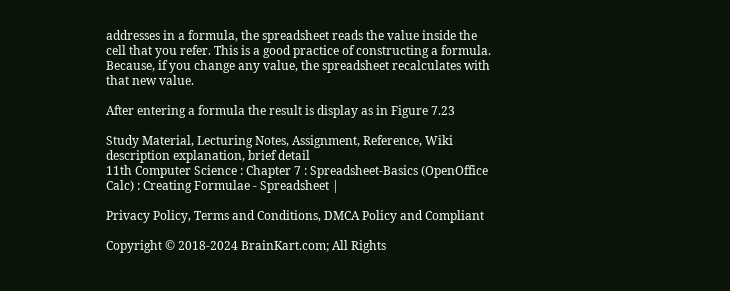addresses in a formula, the spreadsheet reads the value inside the cell that you refer. This is a good practice of constructing a formula. Because, if you change any value, the spreadsheet recalculates with that new value.

After entering a formula the result is display as in Figure 7.23

Study Material, Lecturing Notes, Assignment, Reference, Wiki description explanation, brief detail
11th Computer Science : Chapter 7 : Spreadsheet-Basics (OpenOffice Calc) : Creating Formulae - Spreadsheet |

Privacy Policy, Terms and Conditions, DMCA Policy and Compliant

Copyright © 2018-2024 BrainKart.com; All Rights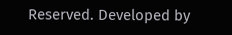Reserved. Developed by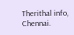Therithal info, Chennai.